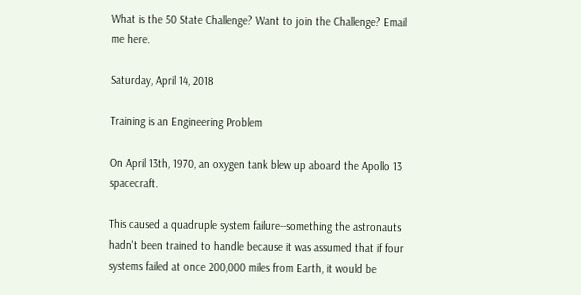What is the 50 State Challenge? Want to join the Challenge? Email me here.

Saturday, April 14, 2018

Training is an Engineering Problem

On April 13th, 1970, an oxygen tank blew up aboard the Apollo 13 spacecraft.

This caused a quadruple system failure--something the astronauts hadn't been trained to handle because it was assumed that if four systems failed at once 200,000 miles from Earth, it would be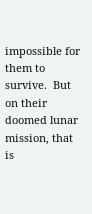impossible for them to survive.  But on their doomed lunar mission, that is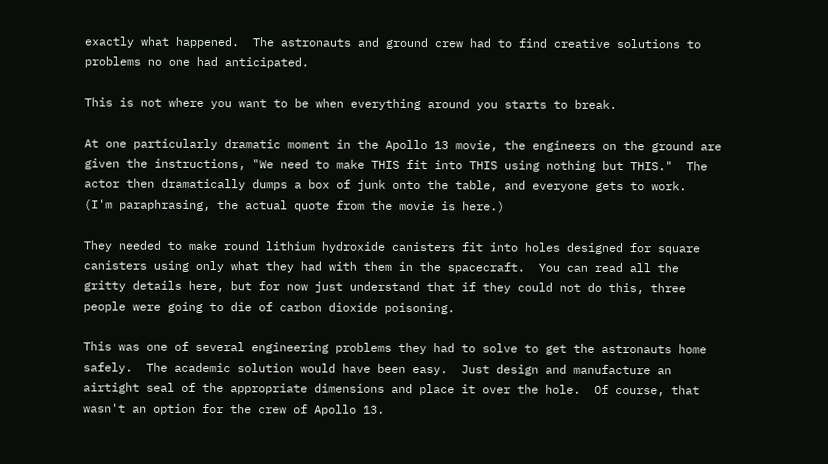exactly what happened.  The astronauts and ground crew had to find creative solutions to problems no one had anticipated.

This is not where you want to be when everything around you starts to break.

At one particularly dramatic moment in the Apollo 13 movie, the engineers on the ground are given the instructions, "We need to make THIS fit into THIS using nothing but THIS."  The actor then dramatically dumps a box of junk onto the table, and everyone gets to work.  (I'm paraphrasing, the actual quote from the movie is here.)

They needed to make round lithium hydroxide canisters fit into holes designed for square canisters using only what they had with them in the spacecraft.  You can read all the gritty details here, but for now just understand that if they could not do this, three people were going to die of carbon dioxide poisoning.

This was one of several engineering problems they had to solve to get the astronauts home safely.  The academic solution would have been easy.  Just design and manufacture an airtight seal of the appropriate dimensions and place it over the hole.  Of course, that wasn't an option for the crew of Apollo 13.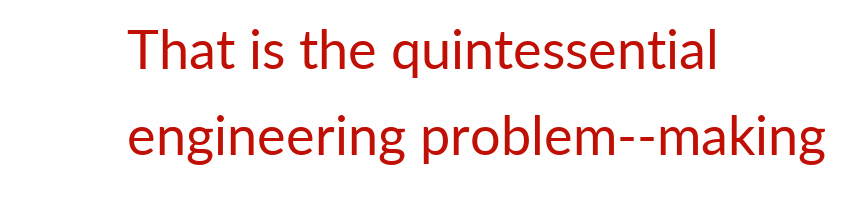That is the quintessential engineering problem--making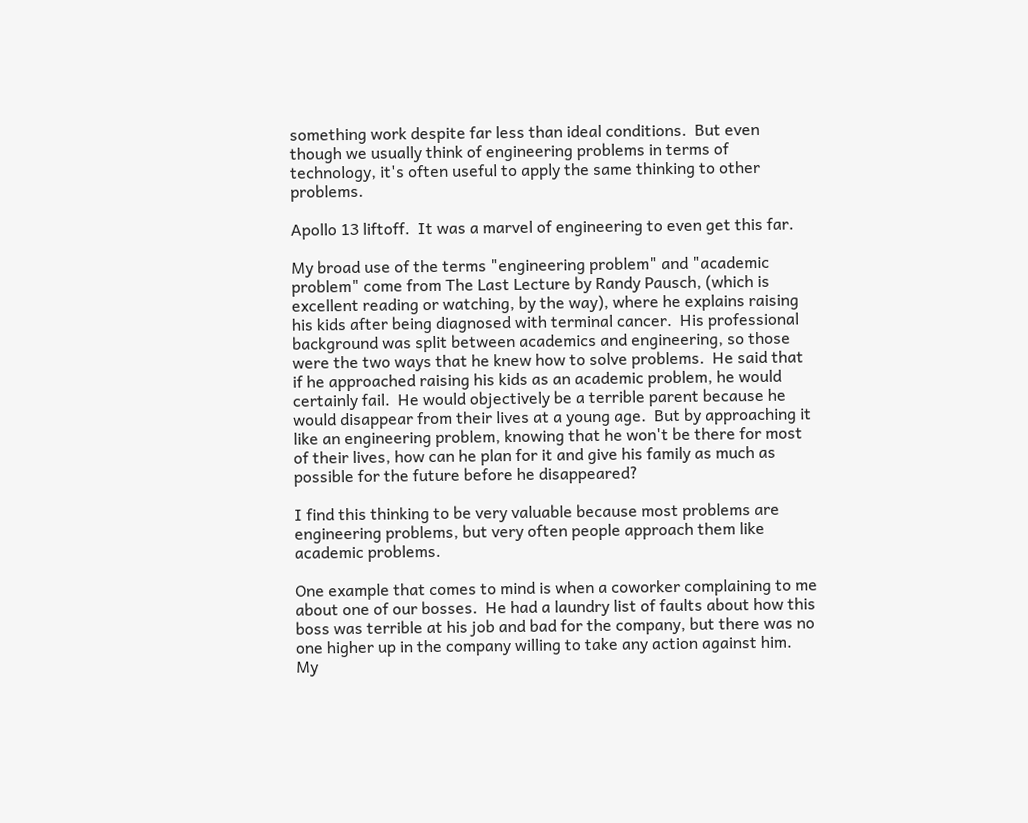something work despite far less than ideal conditions.  But even though we usually think of engineering problems in terms of technology, it's often useful to apply the same thinking to other problems.

Apollo 13 liftoff.  It was a marvel of engineering to even get this far.

My broad use of the terms "engineering problem" and "academic problem" come from The Last Lecture by Randy Pausch, (which is excellent reading or watching, by the way), where he explains raising his kids after being diagnosed with terminal cancer.  His professional background was split between academics and engineering, so those were the two ways that he knew how to solve problems.  He said that if he approached raising his kids as an academic problem, he would certainly fail.  He would objectively be a terrible parent because he would disappear from their lives at a young age.  But by approaching it like an engineering problem, knowing that he won't be there for most of their lives, how can he plan for it and give his family as much as possible for the future before he disappeared?

I find this thinking to be very valuable because most problems are engineering problems, but very often people approach them like academic problems.

One example that comes to mind is when a coworker complaining to me about one of our bosses.  He had a laundry list of faults about how this boss was terrible at his job and bad for the company, but there was no one higher up in the company willing to take any action against him.  My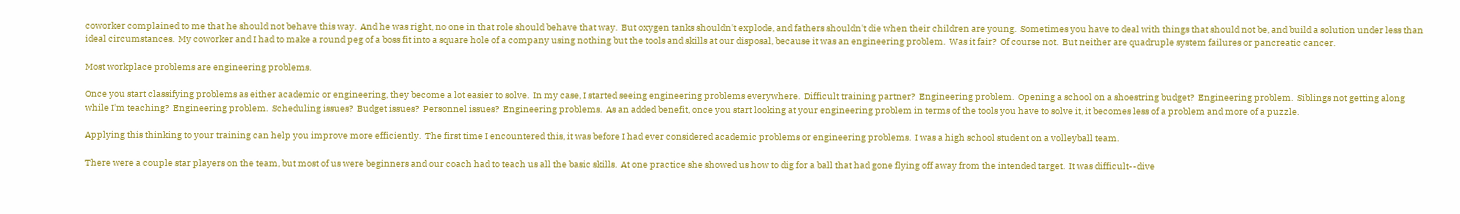coworker complained to me that he should not behave this way.  And he was right, no one in that role should behave that way.  But oxygen tanks shouldn't explode, and fathers shouldn't die when their children are young.  Sometimes you have to deal with things that should not be, and build a solution under less than ideal circumstances.  My coworker and I had to make a round peg of a boss fit into a square hole of a company using nothing but the tools and skills at our disposal, because it was an engineering problem.  Was it fair?  Of course not.  But neither are quadruple system failures or pancreatic cancer.

Most workplace problems are engineering problems.

Once you start classifying problems as either academic or engineering, they become a lot easier to solve.  In my case, I started seeing engineering problems everywhere.  Difficult training partner?  Engineering problem.  Opening a school on a shoestring budget?  Engineering problem.  Siblings not getting along while I'm teaching?  Engineering problem.  Scheduling issues?  Budget issues?  Personnel issues?  Engineering problems.  As an added benefit, once you start looking at your engineering problem in terms of the tools you have to solve it, it becomes less of a problem and more of a puzzle.

Applying this thinking to your training can help you improve more efficiently.  The first time I encountered this, it was before I had ever considered academic problems or engineering problems.  I was a high school student on a volleyball team.

There were a couple star players on the team, but most of us were beginners and our coach had to teach us all the basic skills.  At one practice she showed us how to dig for a ball that had gone flying off away from the intended target.  It was difficult--dive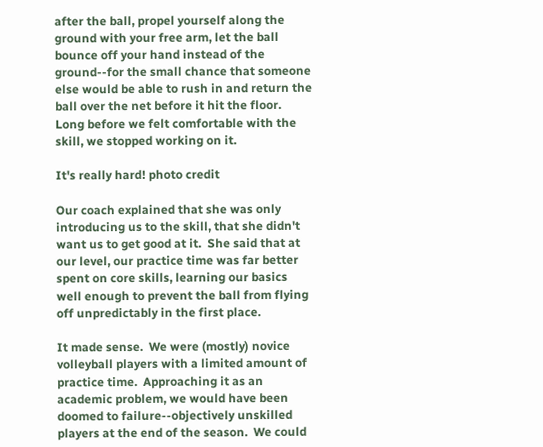after the ball, propel yourself along the ground with your free arm, let the ball bounce off your hand instead of the ground--for the small chance that someone else would be able to rush in and return the ball over the net before it hit the floor.  Long before we felt comfortable with the skill, we stopped working on it.

It's really hard! photo credit

Our coach explained that she was only introducing us to the skill, that she didn't want us to get good at it.  She said that at our level, our practice time was far better spent on core skills, learning our basics well enough to prevent the ball from flying off unpredictably in the first place.

It made sense.  We were (mostly) novice volleyball players with a limited amount of practice time.  Approaching it as an academic problem, we would have been doomed to failure--objectively unskilled players at the end of the season.  We could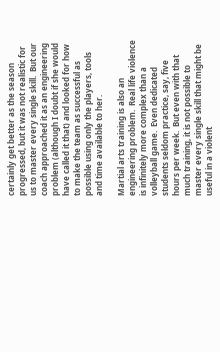certainly get better as the season progressed, but it was not realistic for us to master every single skill.  But our coach approached it as an engineering problem (although I doubt if she would have called it that) and looked for how to make the team as successful as possible using only the players, tools and time available to her.

Martial arts training is also an engineering problem.  Real life violence is infinitely more complex than a volleyball game.  Even dedicated students seldom practice, say, five hours per week.  But even with that much training, it is not possible to master every single skill that might be useful in a violent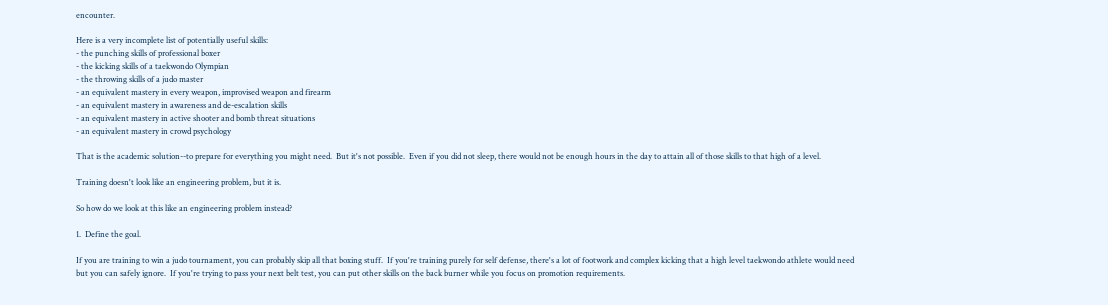encounter.

Here is a very incomplete list of potentially useful skills:
- the punching skills of professional boxer
- the kicking skills of a taekwondo Olympian
- the throwing skills of a judo master
- an equivalent mastery in every weapon, improvised weapon and firearm
- an equivalent mastery in awareness and de-escalation skills
- an equivalent mastery in active shooter and bomb threat situations
- an equivalent mastery in crowd psychology

That is the academic solution--to prepare for everything you might need.  But it's not possible.  Even if you did not sleep, there would not be enough hours in the day to attain all of those skills to that high of a level.

Training doesn't look like an engineering problem, but it is.

So how do we look at this like an engineering problem instead?

1.  Define the goal.

If you are training to win a judo tournament, you can probably skip all that boxing stuff.  If you're training purely for self defense, there's a lot of footwork and complex kicking that a high level taekwondo athlete would need but you can safely ignore.  If you're trying to pass your next belt test, you can put other skills on the back burner while you focus on promotion requirements.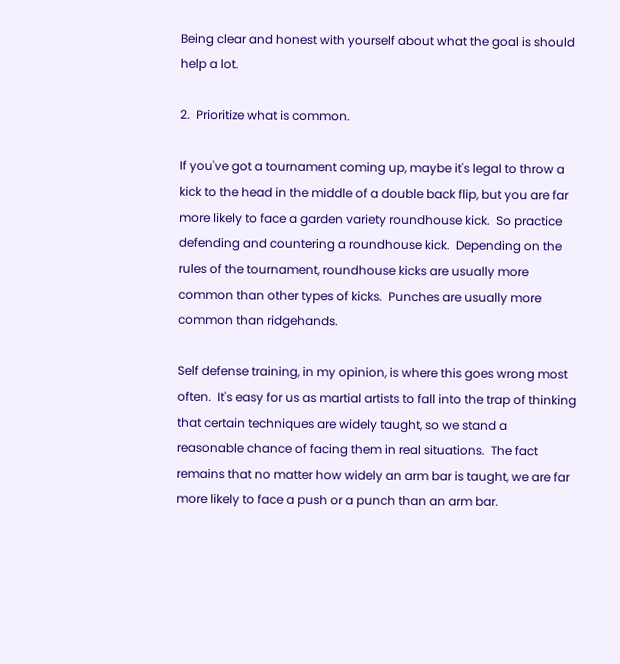Being clear and honest with yourself about what the goal is should help a lot.

2.  Prioritize what is common.

If you've got a tournament coming up, maybe it's legal to throw a kick to the head in the middle of a double back flip, but you are far more likely to face a garden variety roundhouse kick.  So practice defending and countering a roundhouse kick.  Depending on the rules of the tournament, roundhouse kicks are usually more common than other types of kicks.  Punches are usually more common than ridgehands.

Self defense training, in my opinion, is where this goes wrong most often.  It's easy for us as martial artists to fall into the trap of thinking that certain techniques are widely taught, so we stand a reasonable chance of facing them in real situations.  The fact remains that no matter how widely an arm bar is taught, we are far more likely to face a push or a punch than an arm bar.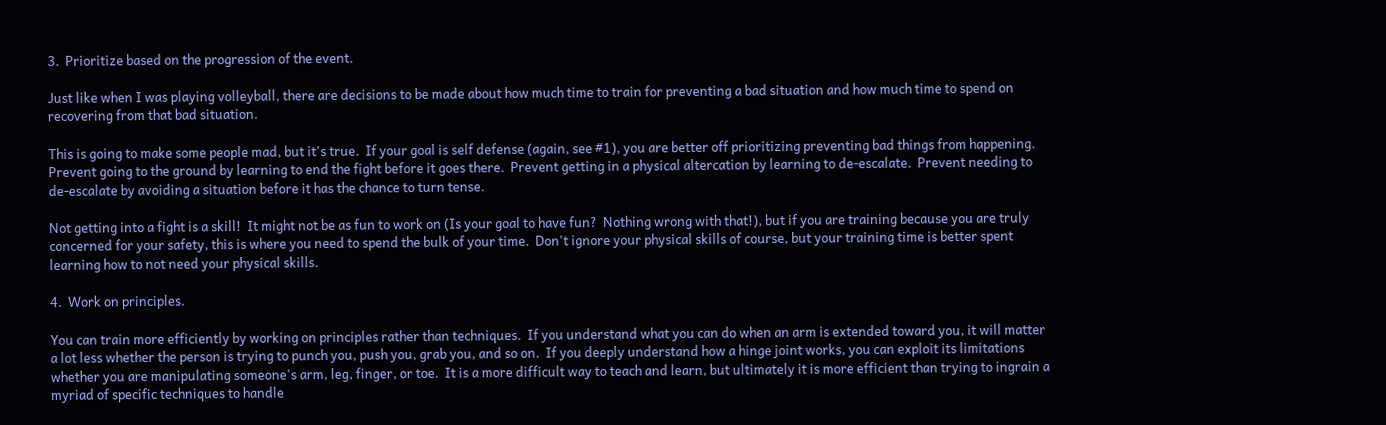3.  Prioritize based on the progression of the event.

Just like when I was playing volleyball, there are decisions to be made about how much time to train for preventing a bad situation and how much time to spend on recovering from that bad situation.

This is going to make some people mad, but it's true.  If your goal is self defense (again, see #1), you are better off prioritizing preventing bad things from happening.  Prevent going to the ground by learning to end the fight before it goes there.  Prevent getting in a physical altercation by learning to de-escalate.  Prevent needing to de-escalate by avoiding a situation before it has the chance to turn tense.

Not getting into a fight is a skill!  It might not be as fun to work on (Is your goal to have fun?  Nothing wrong with that!), but if you are training because you are truly concerned for your safety, this is where you need to spend the bulk of your time.  Don't ignore your physical skills of course, but your training time is better spent learning how to not need your physical skills.

4.  Work on principles.

You can train more efficiently by working on principles rather than techniques.  If you understand what you can do when an arm is extended toward you, it will matter a lot less whether the person is trying to punch you, push you, grab you, and so on.  If you deeply understand how a hinge joint works, you can exploit its limitations whether you are manipulating someone's arm, leg, finger, or toe.  It is a more difficult way to teach and learn, but ultimately it is more efficient than trying to ingrain a myriad of specific techniques to handle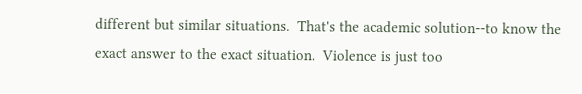different but similar situations.  That's the academic solution--to know the exact answer to the exact situation.  Violence is just too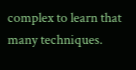complex to learn that many techniques.